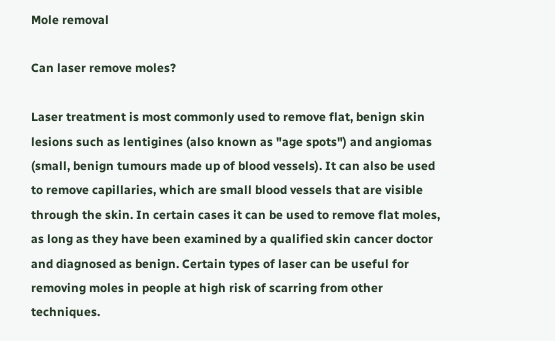Mole removal

Can laser remove moles?

Laser treatment is most commonly used to remove flat, benign skin lesions such as lentigines (also known as "age spots") and angiomas (small, benign tumours made up of blood vessels). It can also be used to remove capillaries, which are small blood vessels that are visible through the skin. In certain cases it can be used to remove flat moles, as long as they have been examined by a qualified skin cancer doctor and diagnosed as benign. Certain types of laser can be useful for removing moles in people at high risk of scarring from other techniques.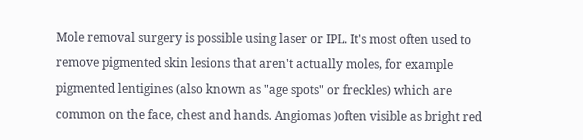Mole removal surgery is possible using laser or IPL. It's most often used to remove pigmented skin lesions that aren't actually moles, for example pigmented lentigines (also known as "age spots" or freckles) which are common on the face, chest and hands. Angiomas )often visible as bright red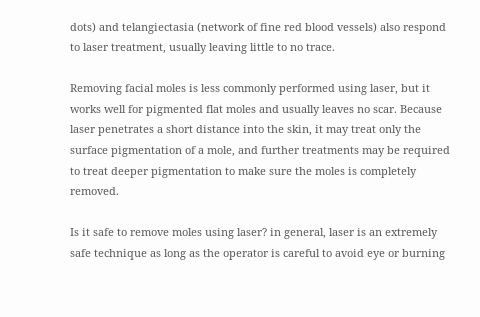dots) and telangiectasia (network of fine red blood vessels) also respond to laser treatment, usually leaving little to no trace.

Removing facial moles is less commonly performed using laser, but it works well for pigmented flat moles and usually leaves no scar. Because laser penetrates a short distance into the skin, it may treat only the surface pigmentation of a mole, and further treatments may be required to treat deeper pigmentation to make sure the moles is completely removed.

Is it safe to remove moles using laser? in general, laser is an extremely safe technique as long as the operator is careful to avoid eye or burning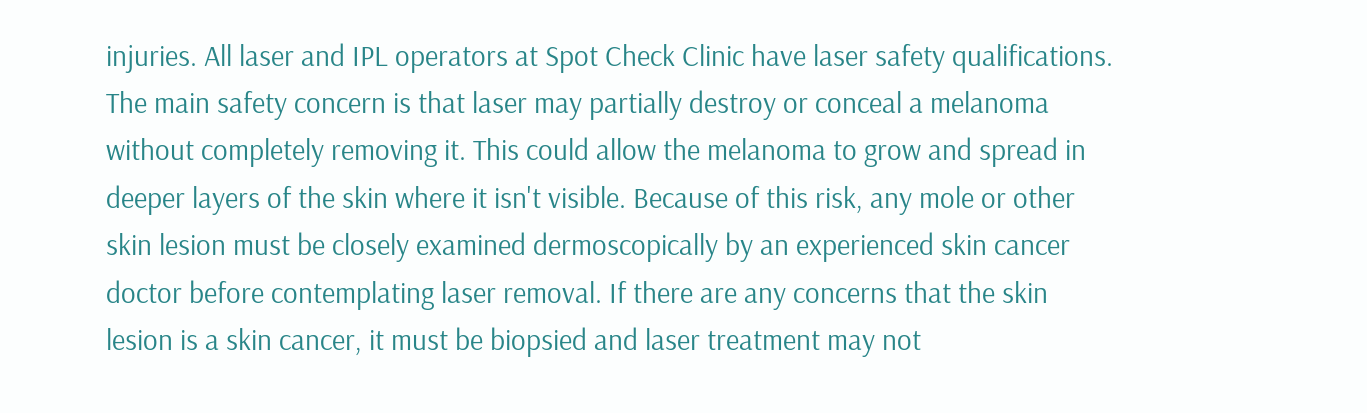injuries. All laser and IPL operators at Spot Check Clinic have laser safety qualifications. The main safety concern is that laser may partially destroy or conceal a melanoma without completely removing it. This could allow the melanoma to grow and spread in deeper layers of the skin where it isn't visible. Because of this risk, any mole or other skin lesion must be closely examined dermoscopically by an experienced skin cancer doctor before contemplating laser removal. If there are any concerns that the skin lesion is a skin cancer, it must be biopsied and laser treatment may not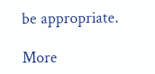be appropriate.

More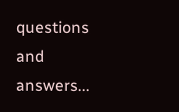questions and answers...